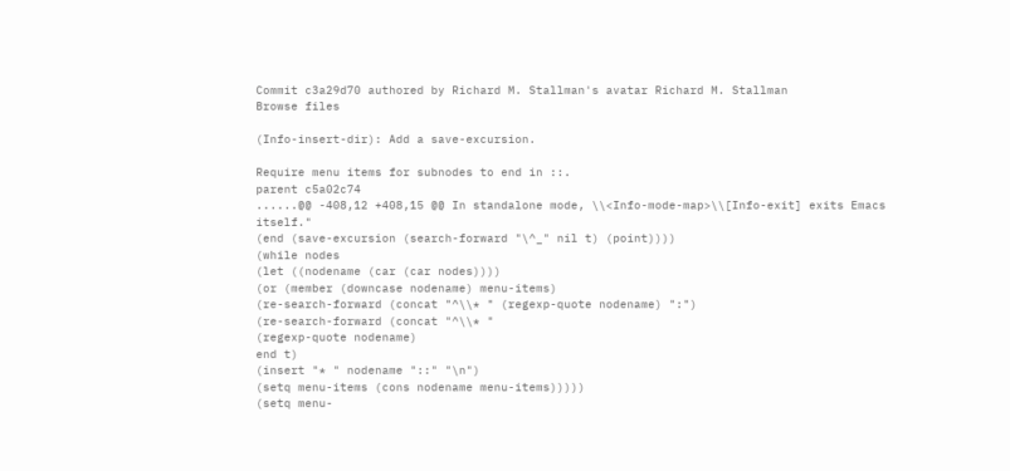Commit c3a29d70 authored by Richard M. Stallman's avatar Richard M. Stallman
Browse files

(Info-insert-dir): Add a save-excursion.

Require menu items for subnodes to end in ::.
parent c5a02c74
......@@ -408,12 +408,15 @@ In standalone mode, \\<Info-mode-map>\\[Info-exit] exits Emacs itself."
(end (save-excursion (search-forward "\^_" nil t) (point))))
(while nodes
(let ((nodename (car (car nodes))))
(or (member (downcase nodename) menu-items)
(re-search-forward (concat "^\\* " (regexp-quote nodename) ":")
(re-search-forward (concat "^\\* "
(regexp-quote nodename)
end t)
(insert "* " nodename "::" "\n")
(setq menu-items (cons nodename menu-items)))))
(setq menu-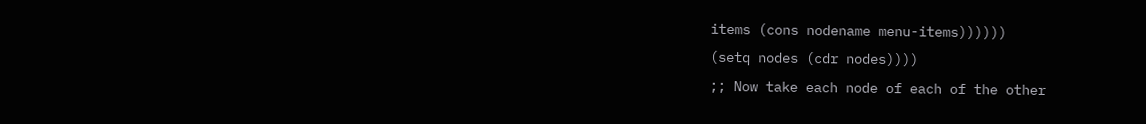items (cons nodename menu-items))))))
(setq nodes (cdr nodes))))
;; Now take each node of each of the other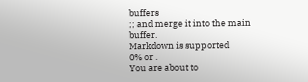buffers
;; and merge it into the main buffer.
Markdown is supported
0% or .
You are about to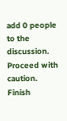add 0 people to the discussion. Proceed with caution.
Finish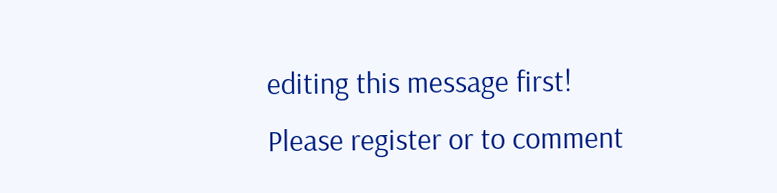editing this message first!
Please register or to comment